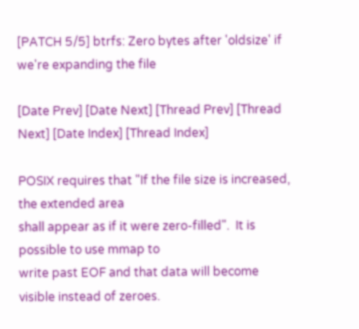[PATCH 5/5] btrfs: Zero bytes after 'oldsize' if we're expanding the file

[Date Prev] [Date Next] [Thread Prev] [Thread Next] [Date Index] [Thread Index]

POSIX requires that "If the file size is increased, the extended area
shall appear as if it were zero-filled".  It is possible to use mmap to
write past EOF and that data will become visible instead of zeroes.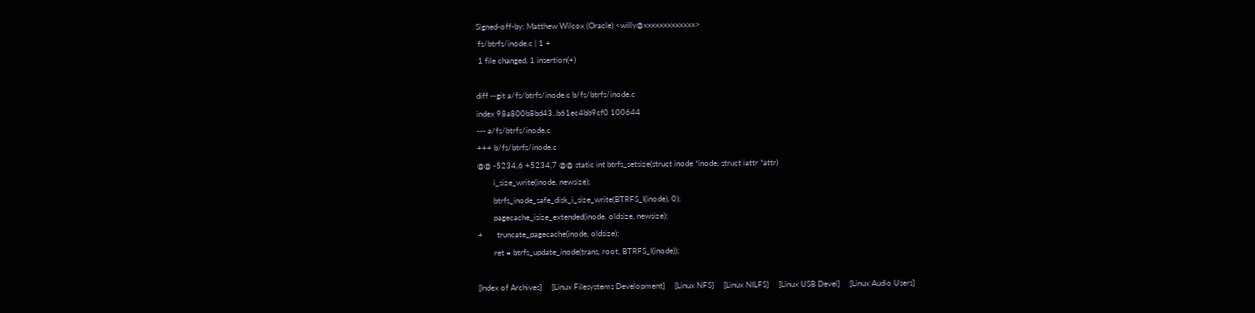Signed-off-by: Matthew Wilcox (Oracle) <willy@xxxxxxxxxxxxx>
 fs/btrfs/inode.c | 1 +
 1 file changed, 1 insertion(+)

diff --git a/fs/btrfs/inode.c b/fs/btrfs/inode.c
index 98a800b8bd43..b61ec4bb9cf0 100644
--- a/fs/btrfs/inode.c
+++ b/fs/btrfs/inode.c
@@ -5234,6 +5234,7 @@ static int btrfs_setsize(struct inode *inode, struct iattr *attr)
        i_size_write(inode, newsize);
        btrfs_inode_safe_disk_i_size_write(BTRFS_I(inode), 0);
        pagecache_isize_extended(inode, oldsize, newsize);
+       truncate_pagecache(inode, oldsize);
        ret = btrfs_update_inode(trans, root, BTRFS_I(inode));

[Index of Archives]     [Linux Filesystems Development]     [Linux NFS]     [Linux NILFS]     [Linux USB Devel]     [Linux Audio Users]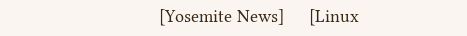[Yosemite News]     [Linux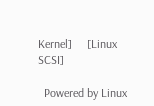Kernel]     [Linux SCSI]

  Powered by Linux